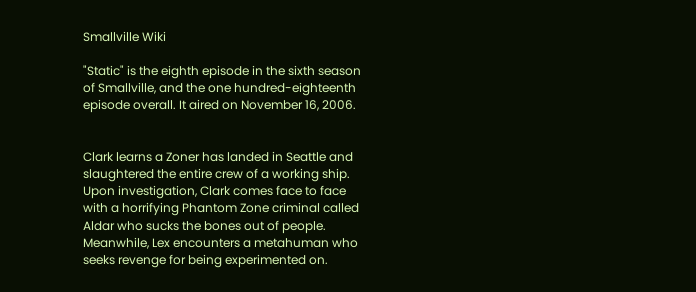Smallville Wiki

"Static" is the eighth episode in the sixth season of Smallville, and the one hundred-eighteenth episode overall. It aired on November 16, 2006.


Clark learns a Zoner has landed in Seattle and slaughtered the entire crew of a working ship. Upon investigation, Clark comes face to face with a horrifying Phantom Zone criminal called Aldar who sucks the bones out of people. Meanwhile, Lex encounters a metahuman who seeks revenge for being experimented on.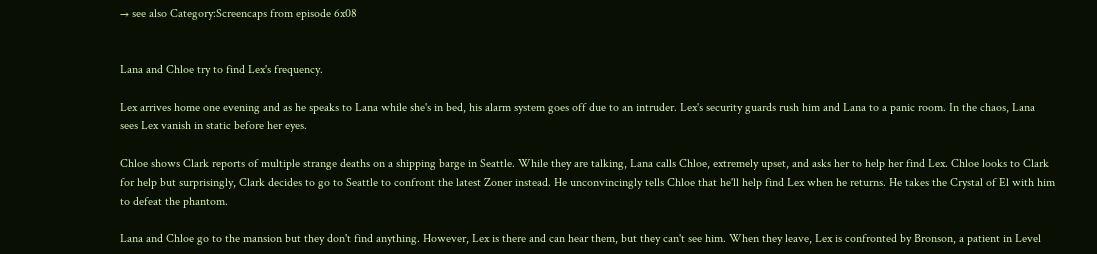→ see also Category:Screencaps from episode 6x08


Lana and Chloe try to find Lex's frequency.

Lex arrives home one evening and as he speaks to Lana while she's in bed, his alarm system goes off due to an intruder. Lex's security guards rush him and Lana to a panic room. In the chaos, Lana sees Lex vanish in static before her eyes.

Chloe shows Clark reports of multiple strange deaths on a shipping barge in Seattle. While they are talking, Lana calls Chloe, extremely upset, and asks her to help her find Lex. Chloe looks to Clark for help but surprisingly, Clark decides to go to Seattle to confront the latest Zoner instead. He unconvincingly tells Chloe that he'll help find Lex when he returns. He takes the Crystal of El with him to defeat the phantom.

Lana and Chloe go to the mansion but they don't find anything. However, Lex is there and can hear them, but they can't see him. When they leave, Lex is confronted by Bronson, a patient in Level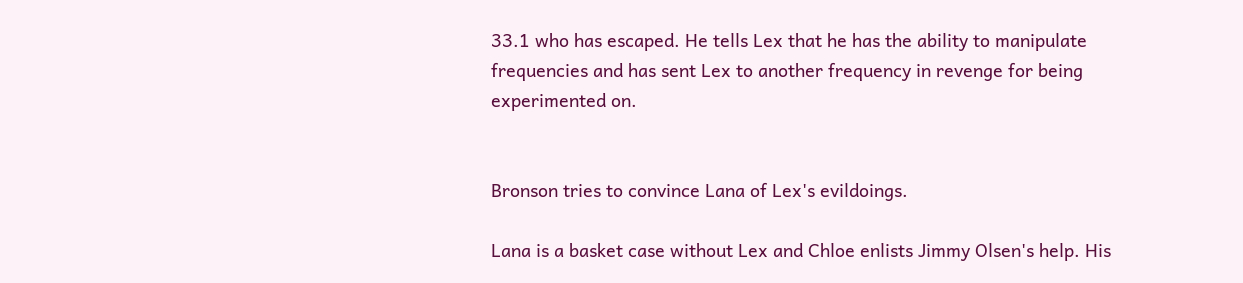33.1 who has escaped. He tells Lex that he has the ability to manipulate frequencies and has sent Lex to another frequency in revenge for being experimented on.


Bronson tries to convince Lana of Lex's evildoings.

Lana is a basket case without Lex and Chloe enlists Jimmy Olsen's help. His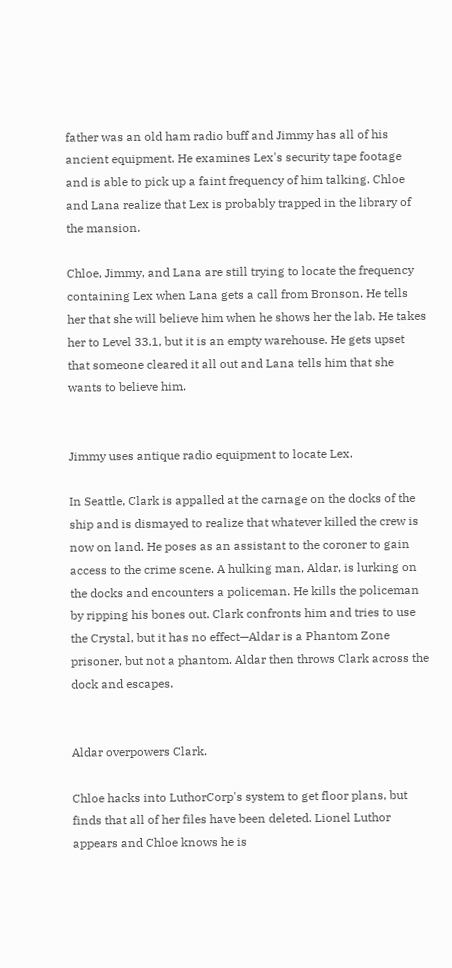father was an old ham radio buff and Jimmy has all of his ancient equipment. He examines Lex's security tape footage and is able to pick up a faint frequency of him talking. Chloe and Lana realize that Lex is probably trapped in the library of the mansion.

Chloe, Jimmy, and Lana are still trying to locate the frequency containing Lex when Lana gets a call from Bronson. He tells her that she will believe him when he shows her the lab. He takes her to Level 33.1, but it is an empty warehouse. He gets upset that someone cleared it all out and Lana tells him that she wants to believe him.


Jimmy uses antique radio equipment to locate Lex.

In Seattle, Clark is appalled at the carnage on the docks of the ship and is dismayed to realize that whatever killed the crew is now on land. He poses as an assistant to the coroner to gain access to the crime scene. A hulking man, Aldar, is lurking on the docks and encounters a policeman. He kills the policeman by ripping his bones out. Clark confronts him and tries to use the Crystal, but it has no effect—Aldar is a Phantom Zone prisoner, but not a phantom. Aldar then throws Clark across the dock and escapes.


Aldar overpowers Clark.

Chloe hacks into LuthorCorp's system to get floor plans, but finds that all of her files have been deleted. Lionel Luthor appears and Chloe knows he is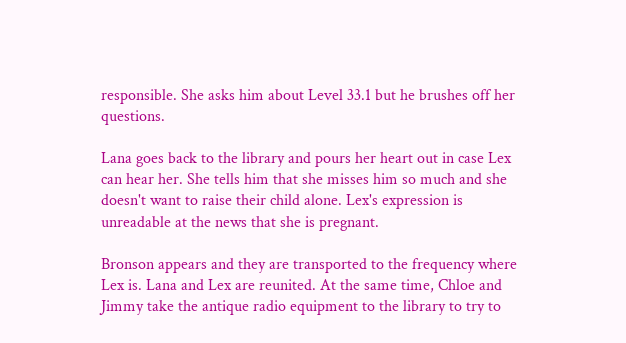responsible. She asks him about Level 33.1 but he brushes off her questions.

Lana goes back to the library and pours her heart out in case Lex can hear her. She tells him that she misses him so much and she doesn't want to raise their child alone. Lex's expression is unreadable at the news that she is pregnant.

Bronson appears and they are transported to the frequency where Lex is. Lana and Lex are reunited. At the same time, Chloe and Jimmy take the antique radio equipment to the library to try to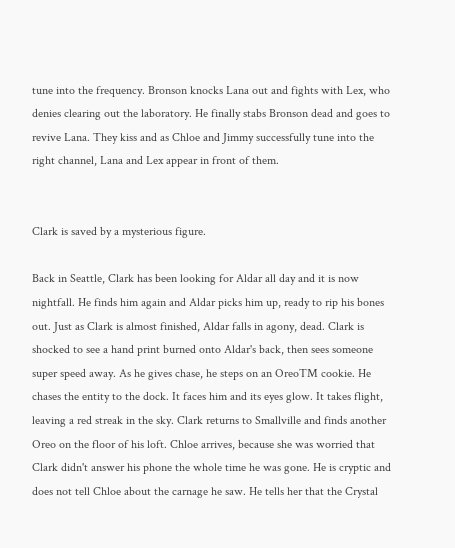tune into the frequency. Bronson knocks Lana out and fights with Lex, who denies clearing out the laboratory. He finally stabs Bronson dead and goes to revive Lana. They kiss and as Chloe and Jimmy successfully tune into the right channel, Lana and Lex appear in front of them.


Clark is saved by a mysterious figure.

Back in Seattle, Clark has been looking for Aldar all day and it is now nightfall. He finds him again and Aldar picks him up, ready to rip his bones out. Just as Clark is almost finished, Aldar falls in agony, dead. Clark is shocked to see a hand print burned onto Aldar's back, then sees someone super speed away. As he gives chase, he steps on an OreoTM cookie. He chases the entity to the dock. It faces him and its eyes glow. It takes flight, leaving a red streak in the sky. Clark returns to Smallville and finds another Oreo on the floor of his loft. Chloe arrives, because she was worried that Clark didn't answer his phone the whole time he was gone. He is cryptic and does not tell Chloe about the carnage he saw. He tells her that the Crystal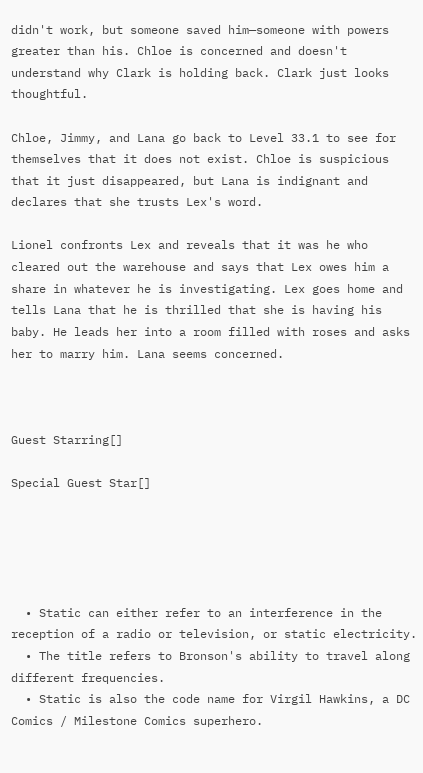didn't work, but someone saved him—someone with powers greater than his. Chloe is concerned and doesn't understand why Clark is holding back. Clark just looks thoughtful.

Chloe, Jimmy, and Lana go back to Level 33.1 to see for themselves that it does not exist. Chloe is suspicious that it just disappeared, but Lana is indignant and declares that she trusts Lex's word.

Lionel confronts Lex and reveals that it was he who cleared out the warehouse and says that Lex owes him a share in whatever he is investigating. Lex goes home and tells Lana that he is thrilled that she is having his baby. He leads her into a room filled with roses and asks her to marry him. Lana seems concerned.



Guest Starring[]

Special Guest Star[]





  • Static can either refer to an interference in the reception of a radio or television, or static electricity.
  • The title refers to Bronson's ability to travel along different frequencies.
  • Static is also the code name for Virgil Hawkins, a DC Comics / Milestone Comics superhero.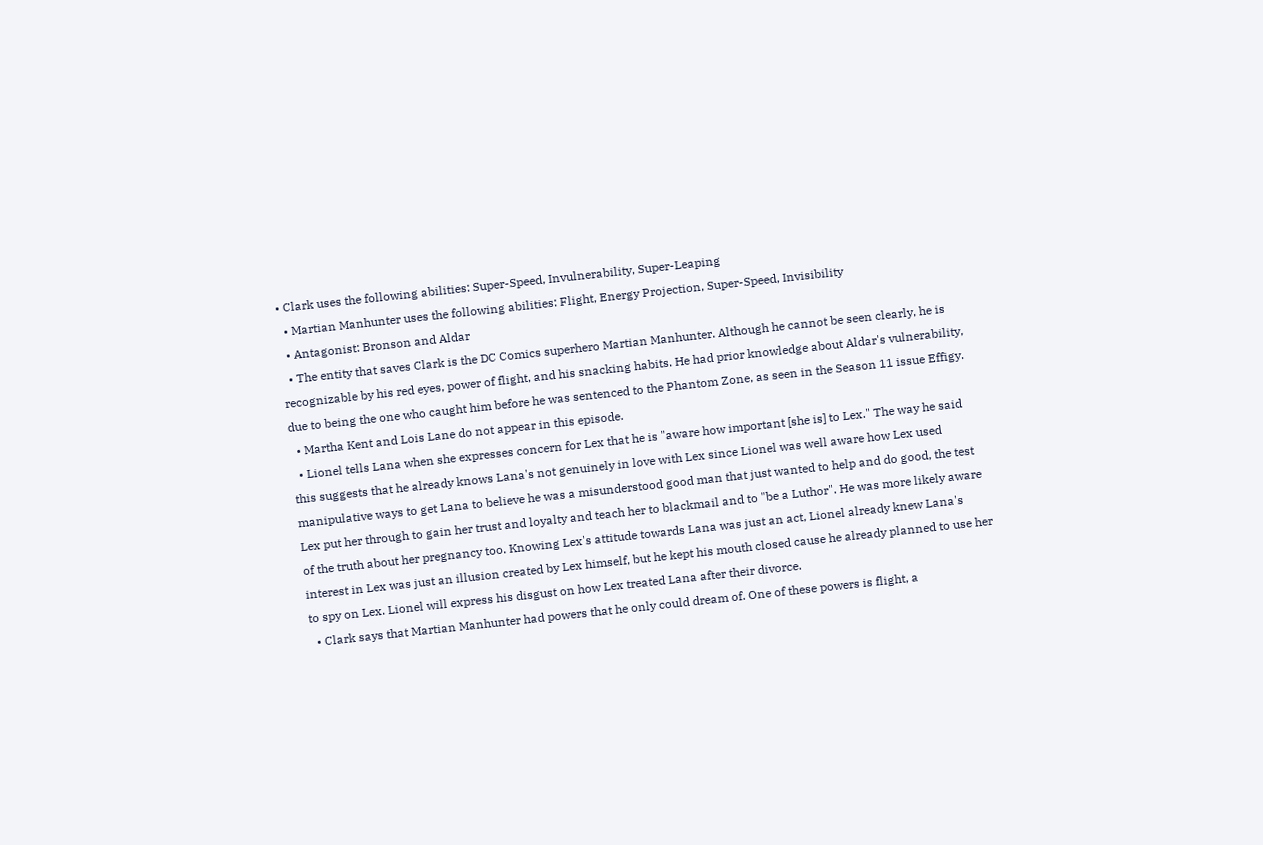• Clark uses the following abilities: Super-Speed, Invulnerability, Super-Leaping
  • Martian Manhunter uses the following abilities: Flight, Energy Projection, Super-Speed, Invisibility
  • Antagonist: Bronson and Aldar
  • The entity that saves Clark is the DC Comics superhero Martian Manhunter. Although he cannot be seen clearly, he is recognizable by his red eyes, power of flight, and his snacking habits. He had prior knowledge about Aldar's vulnerability, due to being the one who caught him before he was sentenced to the Phantom Zone, as seen in the Season 11 issue Effigy.
  • Martha Kent and Lois Lane do not appear in this episode.
  • Lionel tells Lana when she expresses concern for Lex that he is "aware how important [she is] to Lex." The way he said this suggests that he already knows Lana's not genuinely in love with Lex since Lionel was well aware how Lex used manipulative ways to get Lana to believe he was a misunderstood good man that just wanted to help and do good, the test Lex put her through to gain her trust and loyalty and teach her to blackmail and to "be a Luthor". He was more likely aware of the truth about her pregnancy too. Knowing Lex's attitude towards Lana was just an act, Lionel already knew Lana's interest in Lex was just an illusion created by Lex himself, but he kept his mouth closed cause he already planned to use her to spy on Lex. Lionel will express his disgust on how Lex treated Lana after their divorce.
  • Clark says that Martian Manhunter had powers that he only could dream of. One of these powers is flight, a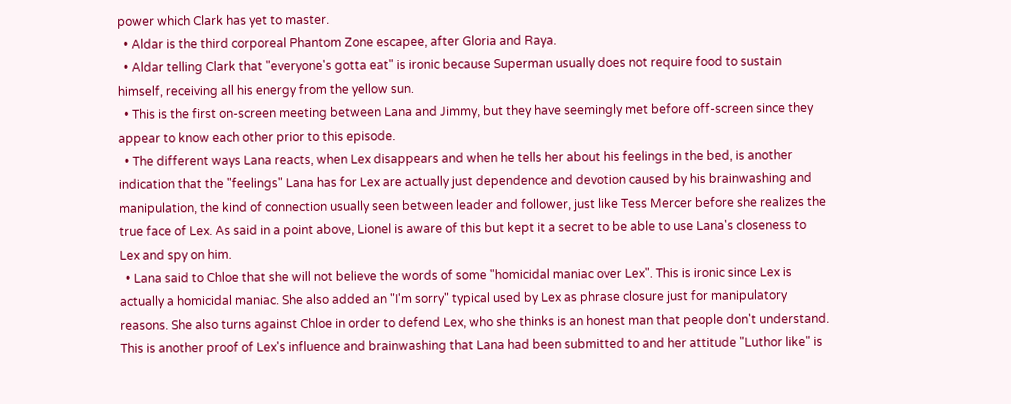power which Clark has yet to master.
  • Aldar is the third corporeal Phantom Zone escapee, after Gloria and Raya.
  • Aldar telling Clark that "everyone's gotta eat" is ironic because Superman usually does not require food to sustain himself, receiving all his energy from the yellow sun.
  • This is the first on-screen meeting between Lana and Jimmy, but they have seemingly met before off-screen since they appear to know each other prior to this episode.
  • The different ways Lana reacts, when Lex disappears and when he tells her about his feelings in the bed, is another indication that the "feelings" Lana has for Lex are actually just dependence and devotion caused by his brainwashing and manipulation, the kind of connection usually seen between leader and follower, just like Tess Mercer before she realizes the true face of Lex. As said in a point above, Lionel is aware of this but kept it a secret to be able to use Lana's closeness to Lex and spy on him.
  • Lana said to Chloe that she will not believe the words of some "homicidal maniac over Lex". This is ironic since Lex is actually a homicidal maniac. She also added an "I'm sorry" typical used by Lex as phrase closure just for manipulatory reasons. She also turns against Chloe in order to defend Lex, who she thinks is an honest man that people don't understand. This is another proof of Lex's influence and brainwashing that Lana had been submitted to and her attitude "Luthor like" is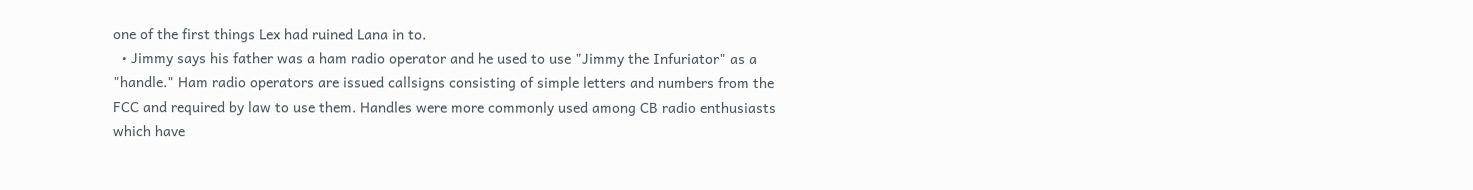one of the first things Lex had ruined Lana in to.
  • Jimmy says his father was a ham radio operator and he used to use "Jimmy the Infuriator" as a "handle." Ham radio operators are issued callsigns consisting of simple letters and numbers from the FCC and required by law to use them. Handles were more commonly used among CB radio enthusiasts which have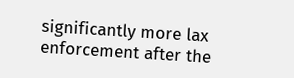significantly more lax enforcement after the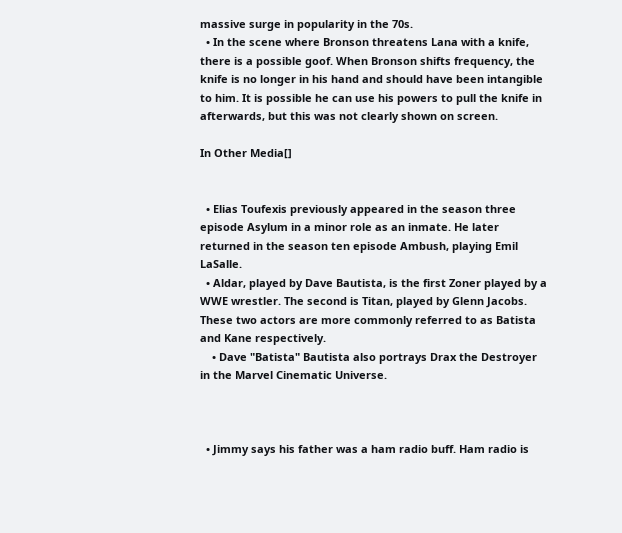massive surge in popularity in the 70s.
  • In the scene where Bronson threatens Lana with a knife, there is a possible goof. When Bronson shifts frequency, the knife is no longer in his hand and should have been intangible to him. It is possible he can use his powers to pull the knife in afterwards, but this was not clearly shown on screen.

In Other Media[]


  • Elias Toufexis previously appeared in the season three episode Asylum in a minor role as an inmate. He later returned in the season ten episode Ambush, playing Emil LaSalle.
  • Aldar, played by Dave Bautista, is the first Zoner played by a WWE wrestler. The second is Titan, played by Glenn Jacobs. These two actors are more commonly referred to as Batista and Kane respectively.
    • Dave "Batista" Bautista also portrays Drax the Destroyer in the Marvel Cinematic Universe.



  • Jimmy says his father was a ham radio buff. Ham radio is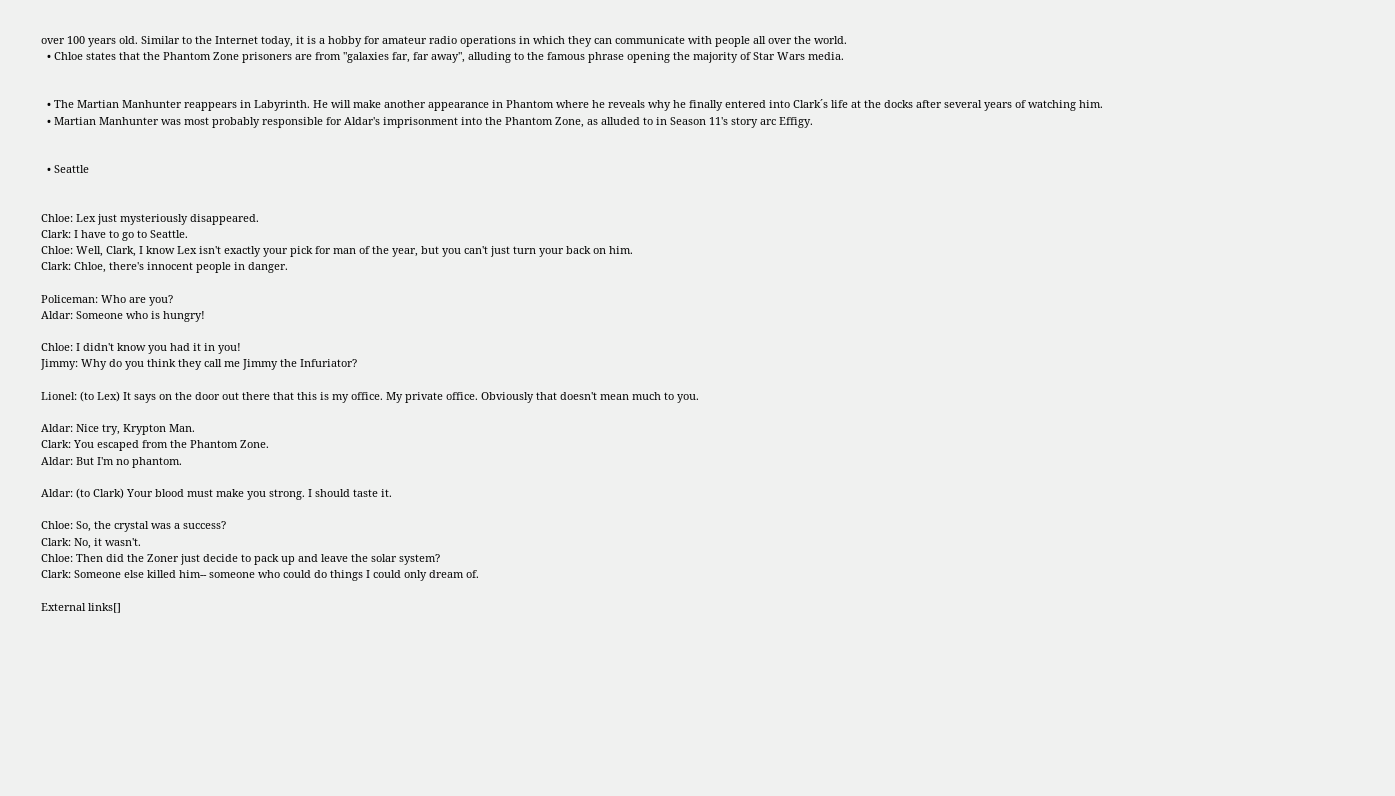over 100 years old. Similar to the Internet today, it is a hobby for amateur radio operations in which they can communicate with people all over the world.
  • Chloe states that the Phantom Zone prisoners are from "galaxies far, far away", alluding to the famous phrase opening the majority of Star Wars media.


  • The Martian Manhunter reappears in Labyrinth. He will make another appearance in Phantom where he reveals why he finally entered into Clark´s life at the docks after several years of watching him.
  • Martian Manhunter was most probably responsible for Aldar's imprisonment into the Phantom Zone, as alluded to in Season 11's story arc Effigy.


  • Seattle


Chloe: Lex just mysteriously disappeared.
Clark: I have to go to Seattle.
Chloe: Well, Clark, I know Lex isn't exactly your pick for man of the year, but you can't just turn your back on him.
Clark: Chloe, there's innocent people in danger.

Policeman: Who are you?
Aldar: Someone who is hungry!

Chloe: I didn't know you had it in you!
Jimmy: Why do you think they call me Jimmy the Infuriator?

Lionel: (to Lex) It says on the door out there that this is my office. My private office. Obviously that doesn't mean much to you.

Aldar: Nice try, Krypton Man.
Clark: You escaped from the Phantom Zone.
Aldar: But I'm no phantom.

Aldar: (to Clark) Your blood must make you strong. I should taste it.

Chloe: So, the crystal was a success?
Clark: No, it wasn't.
Chloe: Then did the Zoner just decide to pack up and leave the solar system?
Clark: Someone else killed him-- someone who could do things I could only dream of.

External links[]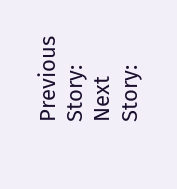Previous Story:
Next Story: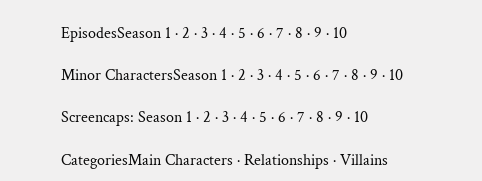EpisodesSeason 1 · 2 · 3 · 4 · 5 · 6 · 7 · 8 · 9 · 10

Minor CharactersSeason 1 · 2 · 3 · 4 · 5 · 6 · 7 · 8 · 9 · 10

Screencaps: Season 1 · 2 · 3 · 4 · 5 · 6 · 7 · 8 · 9 · 10

CategoriesMain Characters · Relationships · Villains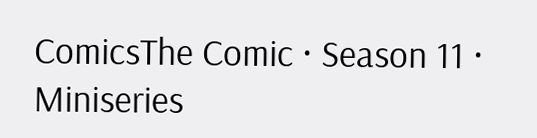ComicsThe Comic · Season 11 · Miniseries